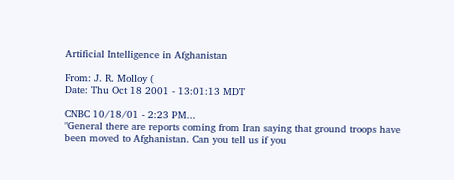Artificial Intelligence in Afghanistan

From: J. R. Molloy (
Date: Thu Oct 18 2001 - 13:01:13 MDT

CNBC 10/18/01 - 2:23 PM...
"General there are reports coming from Iran saying that ground troops have
been moved to Afghanistan. Can you tell us if you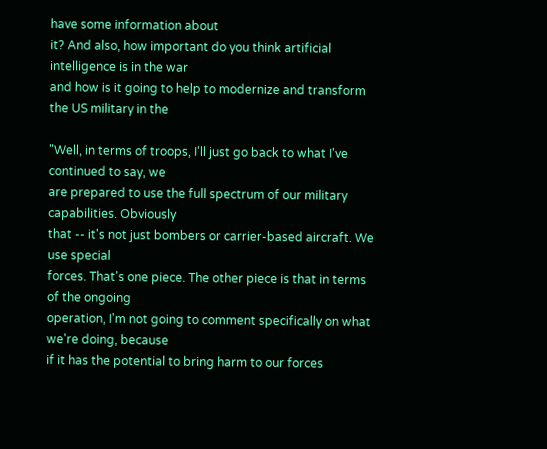have some information about
it? And also, how important do you think artificial intelligence is in the war
and how is it going to help to modernize and transform the US military in the

"Well, in terms of troops, I'll just go back to what I've continued to say, we
are prepared to use the full spectrum of our military capabilities. Obviously
that -- it's not just bombers or carrier-based aircraft. We use special
forces. That's one piece. The other piece is that in terms of the ongoing
operation, I'm not going to comment specifically on what we're doing, because
if it has the potential to bring harm to our forces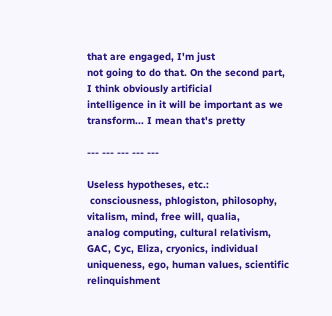that are engaged, I'm just
not going to do that. On the second part, I think obviously artificial
intelligence in it will be important as we transform... I mean that's pretty

--- --- --- --- ---

Useless hypotheses, etc.:
 consciousness, phlogiston, philosophy, vitalism, mind, free will, qualia,
analog computing, cultural relativism, GAC, Cyc, Eliza, cryonics, individual
uniqueness, ego, human values, scientific relinquishment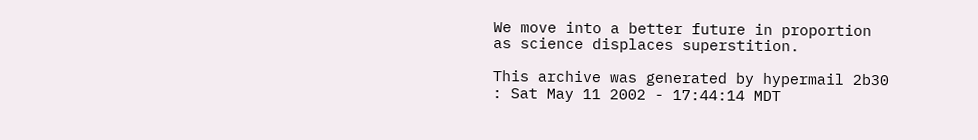We move into a better future in proportion as science displaces superstition.

This archive was generated by hypermail 2b30 : Sat May 11 2002 - 17:44:14 MDT